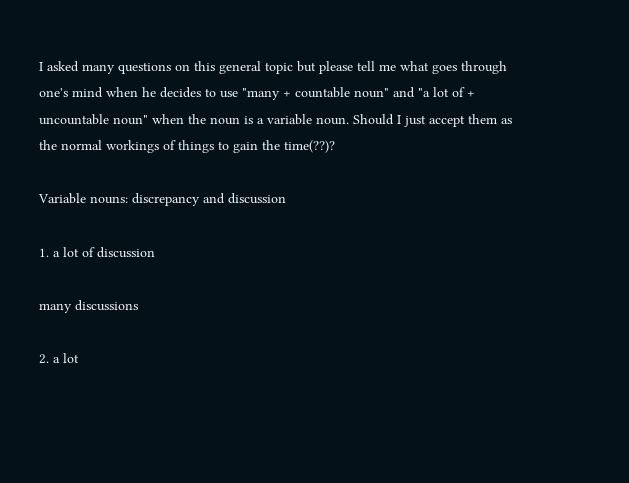I asked many questions on this general topic but please tell me what goes through one's mind when he decides to use "many + countable noun" and "a lot of + uncountable noun" when the noun is a variable noun. Should I just accept them as the normal workings of things to gain the time(??)?

Variable nouns: discrepancy and discussion

1. a lot of discussion

many discussions

2. a lot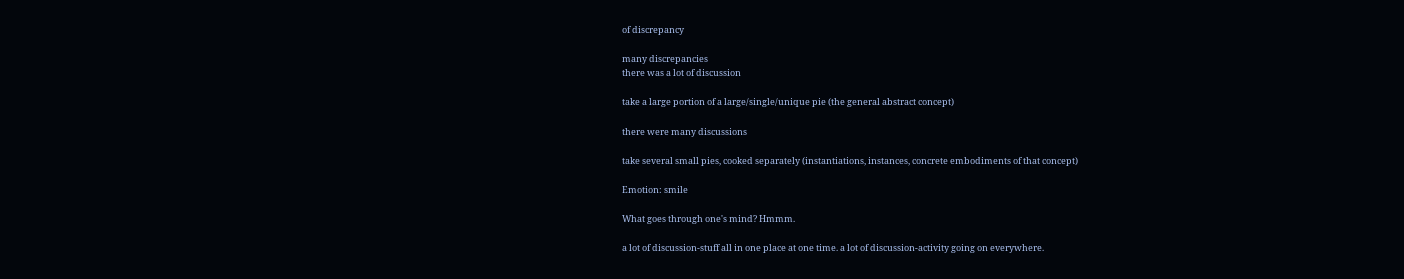of discrepancy

many discrepancies
there was a lot of discussion

take a large portion of a large/single/unique pie (the general abstract concept)

there were many discussions

take several small pies, cooked separately (instantiations, instances, concrete embodiments of that concept)

Emotion: smile

What goes through one's mind? Hmmm.

a lot of discussion-stuff all in one place at one time. a lot of discussion-activity going on everywhere.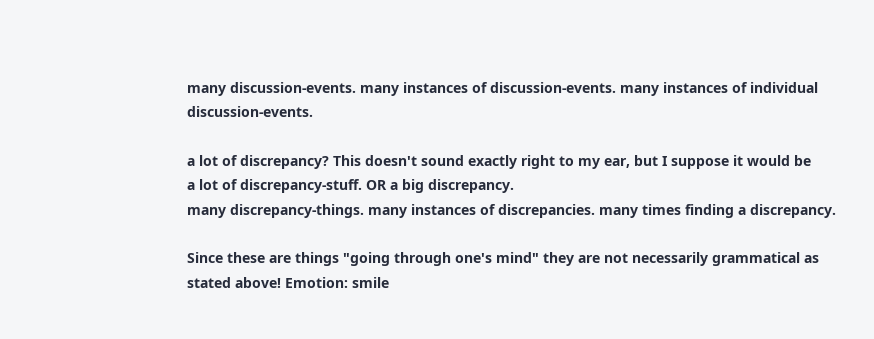many discussion-events. many instances of discussion-events. many instances of individual discussion-events.

a lot of discrepancy? This doesn't sound exactly right to my ear, but I suppose it would be
a lot of discrepancy-stuff. OR a big discrepancy.
many discrepancy-things. many instances of discrepancies. many times finding a discrepancy.

Since these are things "going through one's mind" they are not necessarily grammatical as stated above! Emotion: smile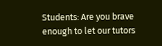Students: Are you brave enough to let our tutors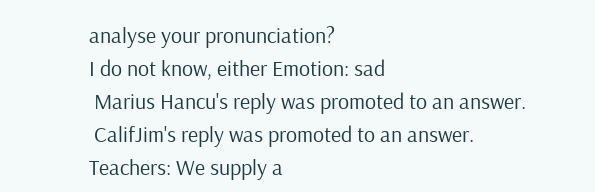analyse your pronunciation?
I do not know, either Emotion: sad
 Marius Hancu's reply was promoted to an answer.
 CalifJim's reply was promoted to an answer.
Teachers: We supply a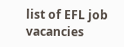list of EFL job vacancies